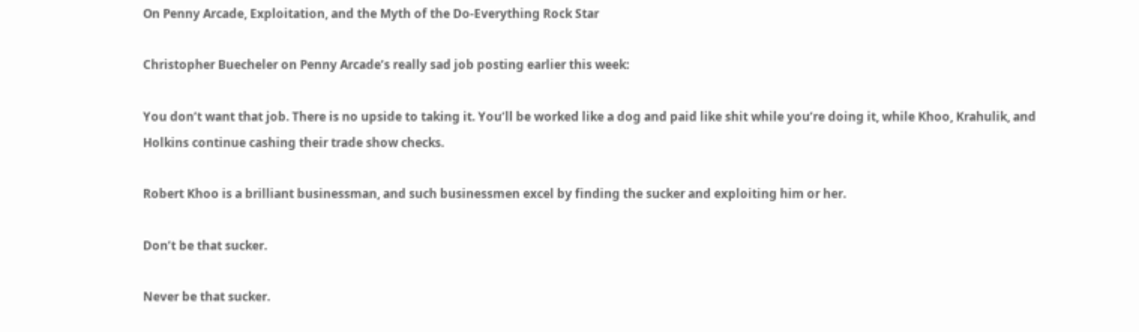On Penny Arcade, Exploitation, and the Myth of the Do-Everything Rock Star

Christopher Buecheler on Penny Arcade’s really sad job posting earlier this week:

You don’t want that job. There is no upside to taking it. You’ll be worked like a dog and paid like shit while you’re doing it, while Khoo, Krahulik, and Holkins continue cashing their trade show checks.

Robert Khoo is a brilliant businessman, and such businessmen excel by finding the sucker and exploiting him or her.

Don’t be that sucker.

Never be that sucker.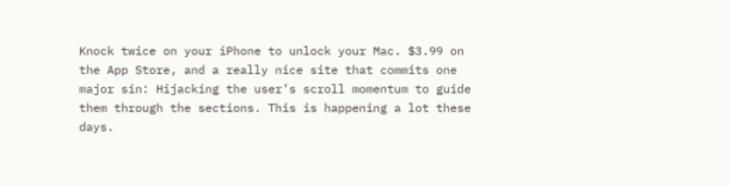Knock twice on your iPhone to unlock your Mac. $3.99 on the App Store, and a really nice site that commits one major sin: Hijacking the user’s scroll momentum to guide them through the sections. This is happening a lot these days.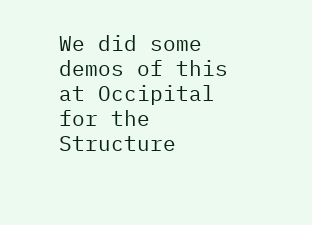We did some demos of this at Occipital for the Structure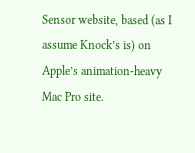Sensor website, based (as I assume Knock’s is) on Apple’s animation-heavy Mac Pro site.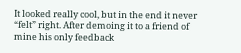It looked really cool, but in the end it never “felt” right. After demoing it to a friend of mine his only feedback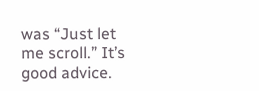was “Just let me scroll.” It’s good advice.